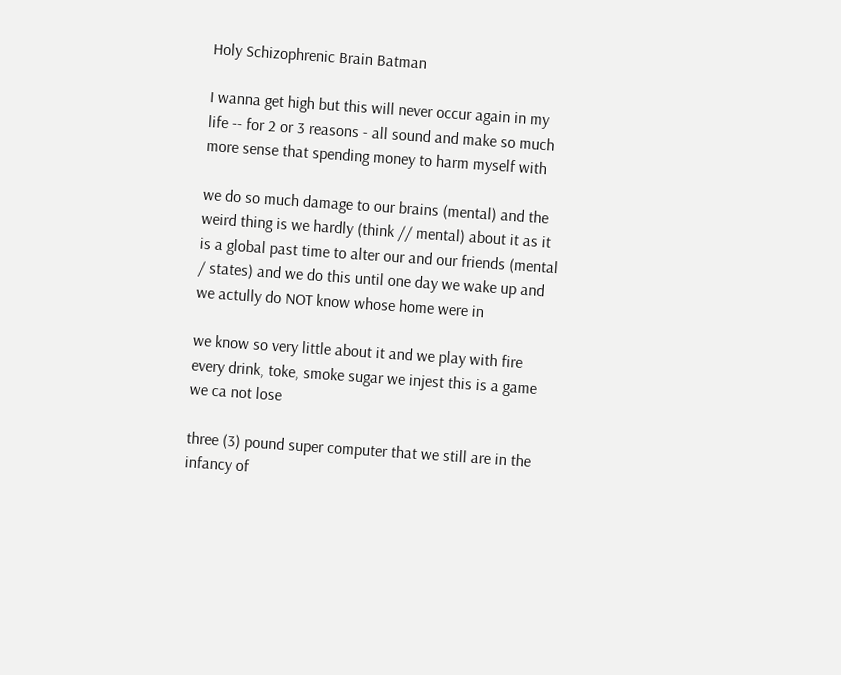Holy Schizophrenic Brain Batman

I wanna get high but this will never occur again in my life -- for 2 or 3 reasons - all sound and make so much more sense that spending money to harm myself with

we do so much damage to our brains (mental) and the weird thing is we hardly (think // mental) about it as it is a global past time to alter our and our friends (mental / states) and we do this until one day we wake up and we actully do NOT know whose home were in

we know so very little about it and we play with fire every drink, toke, smoke sugar we injest this is a game we ca not lose

three (3) pound super computer that we still are in the infancy of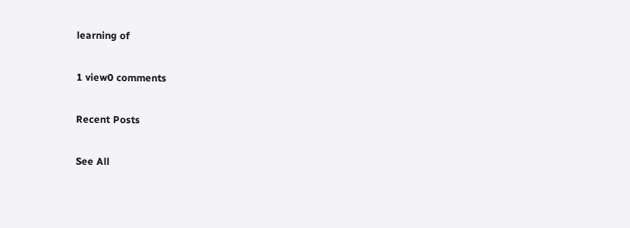learning of

1 view0 comments

Recent Posts

See All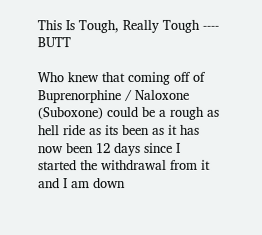This Is Tough, Really Tough ---- BUTT

Who knew that coming off of Buprenorphine / Naloxone (Suboxone) could be a rough as hell ride as its been as it has now been 12 days since I started the withdrawal from it and I am down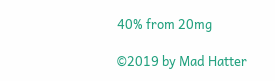40% from 20mg

©2019 by Mad Hatter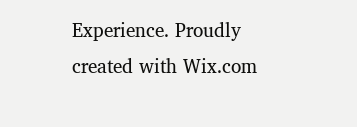Experience. Proudly created with Wix.com